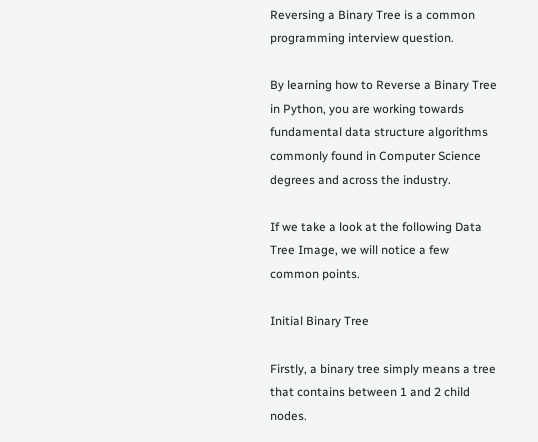Reversing a Binary Tree is a common programming interview question.

By learning how to Reverse a Binary Tree in Python, you are working towards fundamental data structure algorithms commonly found in Computer Science degrees and across the industry.

If we take a look at the following Data Tree Image, we will notice a few common points.

Initial Binary Tree

Firstly, a binary tree simply means a tree that contains between 1 and 2 child nodes.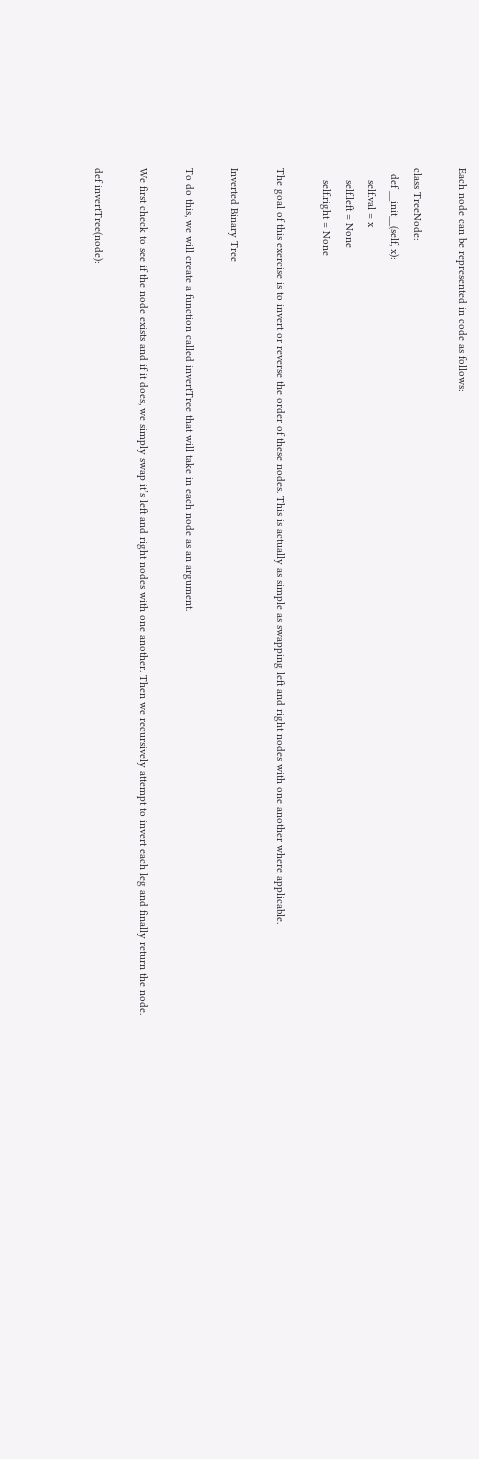Each node can be represented in code as follows:

class TreeNode:
  def __init__(self, x):
    self.val = x
    self.left = None
    self.right = None

The goal of this exercise is to invert or reverse the order of these nodes. This is actually as simple as swapping left and right nodes with one another where applicable.

Inverted Binary Tree

To do this, we will create a function called invertTree that will take in each node as an argument.

We first check to see if the node exists and if it does, we simply swap it’s left and right nodes with one another. Then we recursively attempt to invert each leg and finally return the node.

def invertTree(node):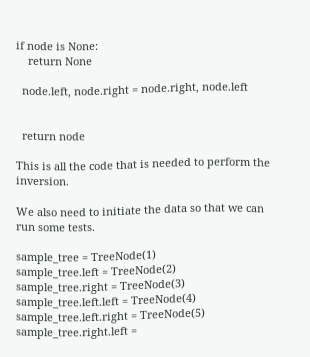if node is None:
    return None

  node.left, node.right = node.right, node.left


  return node

This is all the code that is needed to perform the inversion.

We also need to initiate the data so that we can run some tests.

sample_tree = TreeNode(1)
sample_tree.left = TreeNode(2)
sample_tree.right = TreeNode(3)
sample_tree.left.left = TreeNode(4)
sample_tree.left.right = TreeNode(5)
sample_tree.right.left =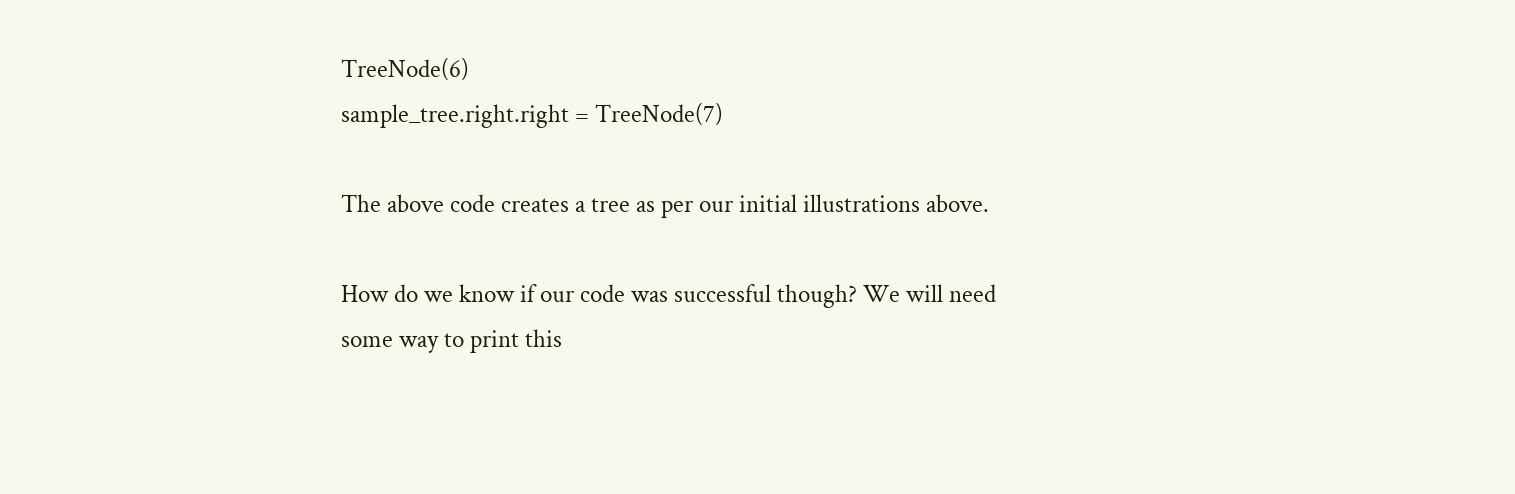TreeNode(6)
sample_tree.right.right = TreeNode(7)

The above code creates a tree as per our initial illustrations above.

How do we know if our code was successful though? We will need some way to print this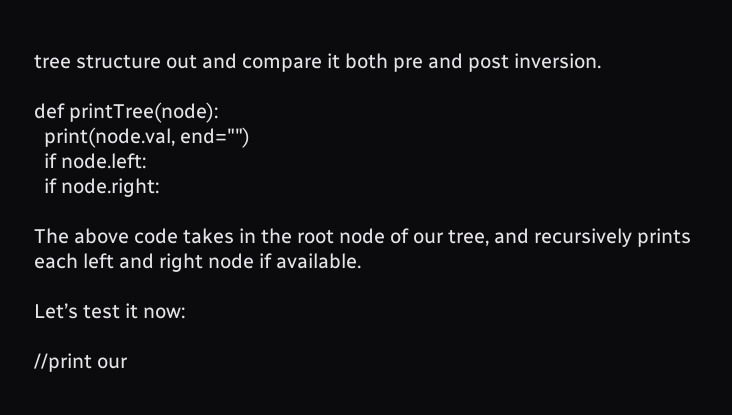tree structure out and compare it both pre and post inversion.

def printTree(node):
  print(node.val, end="")
  if node.left:
  if node.right:

The above code takes in the root node of our tree, and recursively prints each left and right node if available.

Let’s test it now:

//print our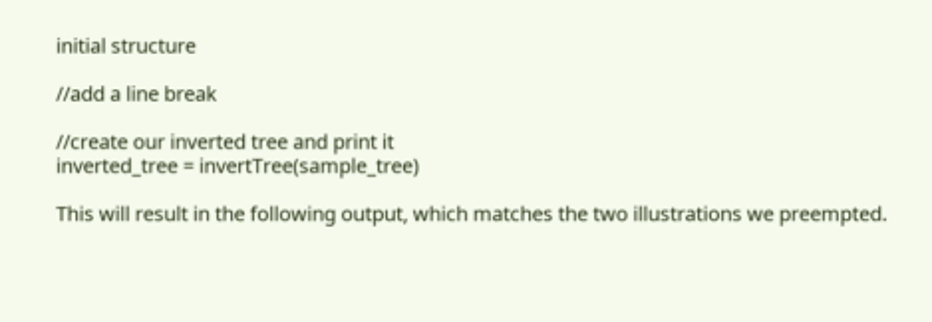initial structure

//add a line break

//create our inverted tree and print it
inverted_tree = invertTree(sample_tree)

This will result in the following output, which matches the two illustrations we preempted.